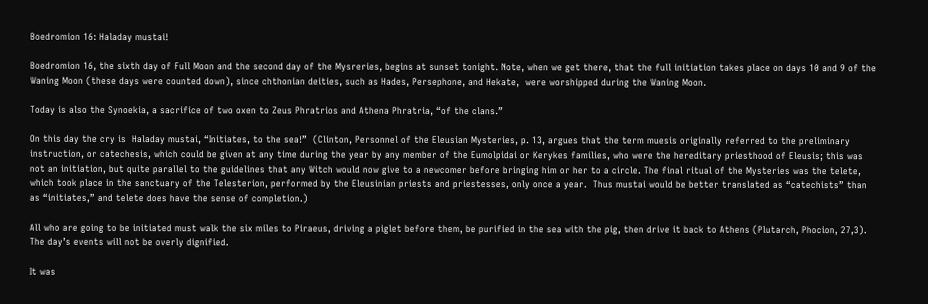Boedromion 16: Haladay mustai!

Boedromion 16, the sixth day of Full Moon and the second day of the Mysreries, begins at sunset tonight. Note, when we get there, that the full initiation takes place on days 10 and 9 of the Waning Moon (these days were counted down), since chthonian deities, such as Hades, Persephone, and Hekate,  were worshipped during the Waning Moon.

Today is also the Synoekia, a sacrifice of two oxen to Zeus Phratrios and Athena Phratria, “of the clans.”

On this day the cry is  Haladay mustai, “Initiates, to the sea!”  (Clinton, Personnel of the Eleusian Mysteries, p. 13, argues that the term muesis originally referred to the preliminary instruction, or catechesis, which could be given at any time during the year by any member of the Eumolpidai or Kerykes families, who were the hereditary priesthood of Eleusis; this was not an initiation, but quite parallel to the guidelines that any Witch would now give to a newcomer before bringing him or her to a circle. The final ritual of the Mysteries was the telete, which took place in the sanctuary of the Telesterion, performed by the Eleusinian priests and priestesses, only once a year.  Thus mustai would be better translated as “catechists” than as “initiates,” and telete does have the sense of completion.)

All who are going to be initiated must walk the six miles to Piraeus, driving a piglet before them, be purified in the sea with the pig, then drive it back to Athens (Plutarch, Phocion, 27,3).  The day’s events will not be overly dignified.

It was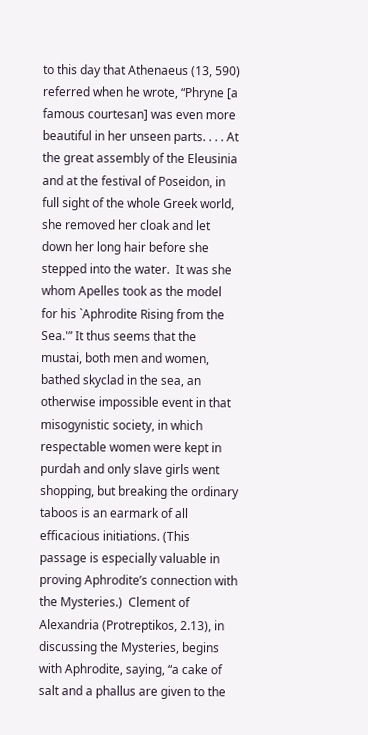to this day that Athenaeus (13, 590) referred when he wrote, “Phryne [a famous courtesan] was even more beautiful in her unseen parts. . . . At the great assembly of the Eleusinia and at the festival of Poseidon, in full sight of the whole Greek world, she removed her cloak and let down her long hair before she stepped into the water.  It was she whom Apelles took as the model for his `Aphrodite Rising from the Sea.'” It thus seems that the mustai, both men and women, bathed skyclad in the sea, an otherwise impossible event in that misogynistic society, in which respectable women were kept in purdah and only slave girls went shopping, but breaking the ordinary taboos is an earmark of all efficacious initiations. (This passage is especially valuable in proving Aphrodite’s connection with the Mysteries.)  Clement of Alexandria (Protreptikos, 2.13), in discussing the Mysteries, begins with Aphrodite, saying, “a cake of salt and a phallus are given to the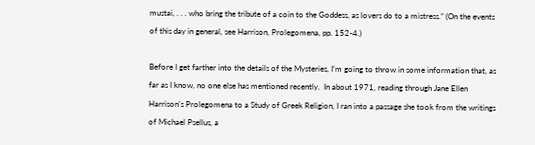mustai, . . . who bring the tribute of a coin to the Goddess, as lovers do to a mistress.” (On the events of this day in general, see Harrison, Prolegomena, pp. 152-4.)

Before I get farther into the details of the Mysteries, I’m going to throw in some information that, as far as I know, no one else has mentioned recently.  In about 1971, reading through Jane Ellen Harrison’s Prolegomena to a Study of Greek Religion, I ran into a passage she took from the writings of Michael Psellus, a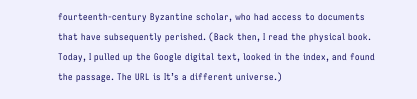fourteenth-century Byzantine scholar, who had access to documents that have subsequently perished. (Back then, I read the physical book. Today, I pulled up the Google digital text, looked in the index, and found the passage. The URL is It’s a different universe.)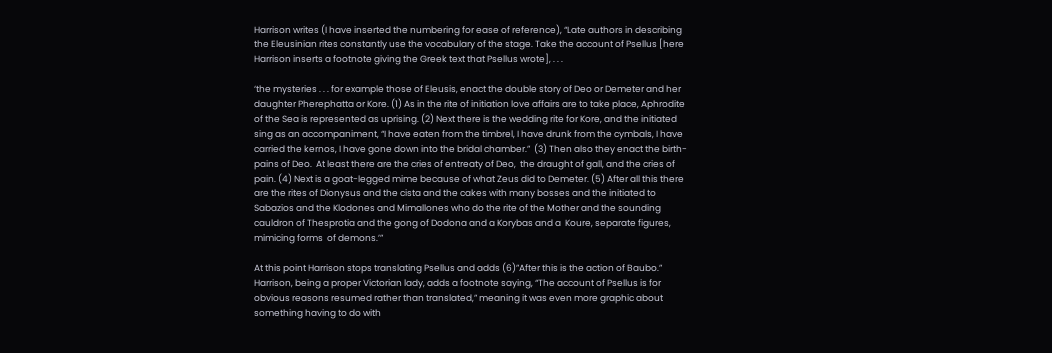Harrison writes (I have inserted the numbering for ease of reference), “Late authors in describing the Eleusinian rites constantly use the vocabulary of the stage. Take the account of Psellus [here Harrison inserts a footnote giving the Greek text that Psellus wrote], . . .

‘the mysteries . . . for example those of Eleusis, enact the double story of Deo or Demeter and her daughter Pherephatta or Kore. (1) As in the rite of initiation love affairs are to take place, Aphrodite of the Sea is represented as uprising. (2) Next there is the wedding rite for Kore, and the initiated sing as an accompaniment, “I have eaten from the timbrel, I have drunk from the cymbals, I have carried the kernos, I have gone down into the bridal chamber.”  (3) Then also they enact the birth-pains of Deo.  At least there are the cries of entreaty of Deo,  the draught of gall, and the cries of pain. (4) Next is a goat-legged mime because of what Zeus did to Demeter. (5) After all this there are the rites of Dionysus and the cista and the cakes with many bosses and the initiated to Sabazios and the Klodones and Mimallones who do the rite of the Mother and the sounding cauldron of Thesprotia and the gong of Dodona and a Korybas and a  Koure, separate figures, mimicing forms  of demons.’”

At this point Harrison stops translating Psellus and adds (6)”After this is the action of Baubo.” Harrison, being a proper Victorian lady, adds a footnote saying, “The account of Psellus is for obvious reasons resumed rather than translated,” meaning it was even more graphic about something having to do with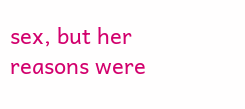sex, but her reasons were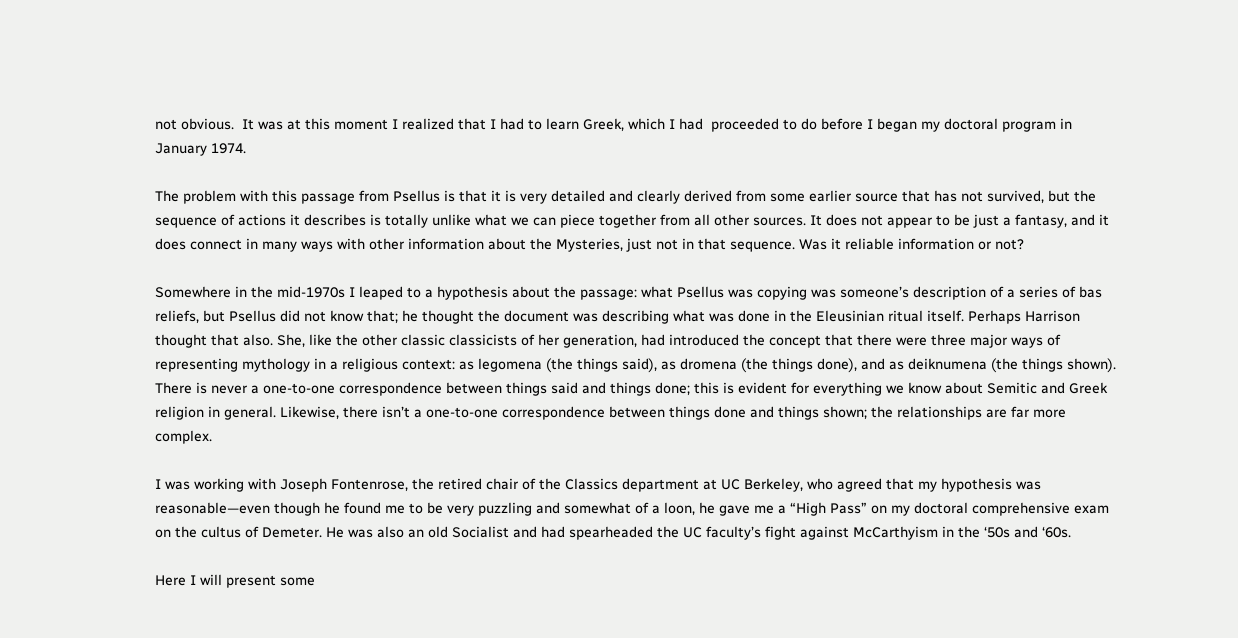not obvious.  It was at this moment I realized that I had to learn Greek, which I had  proceeded to do before I began my doctoral program in January 1974.

The problem with this passage from Psellus is that it is very detailed and clearly derived from some earlier source that has not survived, but the sequence of actions it describes is totally unlike what we can piece together from all other sources. It does not appear to be just a fantasy, and it does connect in many ways with other information about the Mysteries, just not in that sequence. Was it reliable information or not?

Somewhere in the mid-1970s I leaped to a hypothesis about the passage: what Psellus was copying was someone’s description of a series of bas reliefs, but Psellus did not know that; he thought the document was describing what was done in the Eleusinian ritual itself. Perhaps Harrison thought that also. She, like the other classic classicists of her generation, had introduced the concept that there were three major ways of representing mythology in a religious context: as legomena (the things said), as dromena (the things done), and as deiknumena (the things shown).  There is never a one-to-one correspondence between things said and things done; this is evident for everything we know about Semitic and Greek religion in general. Likewise, there isn’t a one-to-one correspondence between things done and things shown; the relationships are far more complex.

I was working with Joseph Fontenrose, the retired chair of the Classics department at UC Berkeley, who agreed that my hypothesis was reasonable—even though he found me to be very puzzling and somewhat of a loon, he gave me a “High Pass” on my doctoral comprehensive exam on the cultus of Demeter. He was also an old Socialist and had spearheaded the UC faculty’s fight against McCarthyism in the ‘50s and ‘60s.

Here I will present some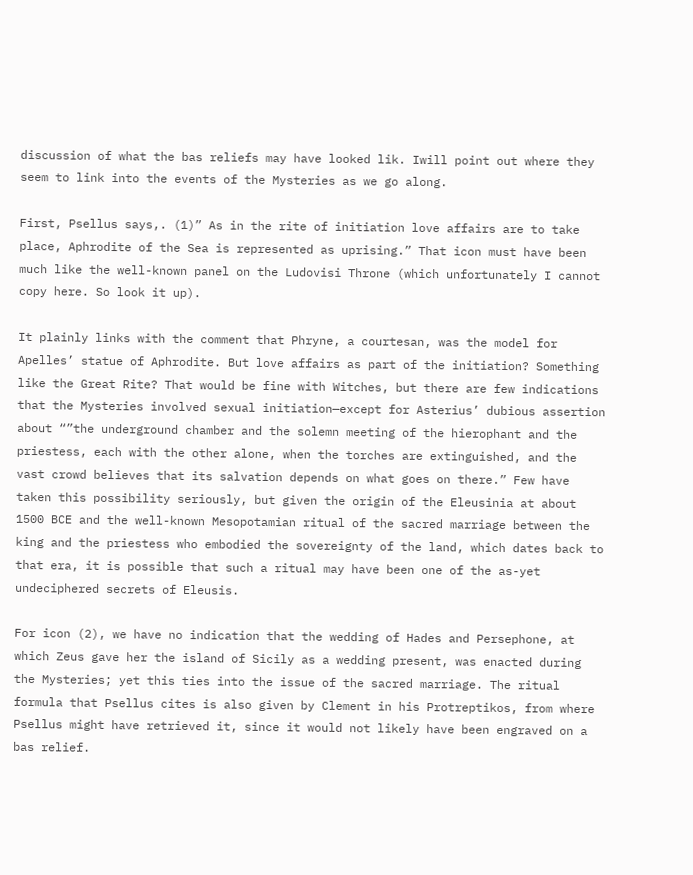discussion of what the bas reliefs may have looked lik. Iwill point out where they seem to link into the events of the Mysteries as we go along.

First, Psellus says,. (1)” As in the rite of initiation love affairs are to take place, Aphrodite of the Sea is represented as uprising.” That icon must have been much like the well-known panel on the Ludovisi Throne (which unfortunately I cannot copy here. So look it up).

It plainly links with the comment that Phryne, a courtesan, was the model for Apelles’ statue of Aphrodite. But love affairs as part of the initiation? Something like the Great Rite? That would be fine with Witches, but there are few indications that the Mysteries involved sexual initiation—except for Asterius’ dubious assertion about “”the underground chamber and the solemn meeting of the hierophant and the priestess, each with the other alone, when the torches are extinguished, and the vast crowd believes that its salvation depends on what goes on there.” Few have taken this possibility seriously, but given the origin of the Eleusinia at about 1500 BCE and the well-known Mesopotamian ritual of the sacred marriage between the king and the priestess who embodied the sovereignty of the land, which dates back to that era, it is possible that such a ritual may have been one of the as-yet undeciphered secrets of Eleusis.

For icon (2), we have no indication that the wedding of Hades and Persephone, at which Zeus gave her the island of Sicily as a wedding present, was enacted during the Mysteries; yet this ties into the issue of the sacred marriage. The ritual formula that Psellus cites is also given by Clement in his Protreptikos, from where Psellus might have retrieved it, since it would not likely have been engraved on a bas relief.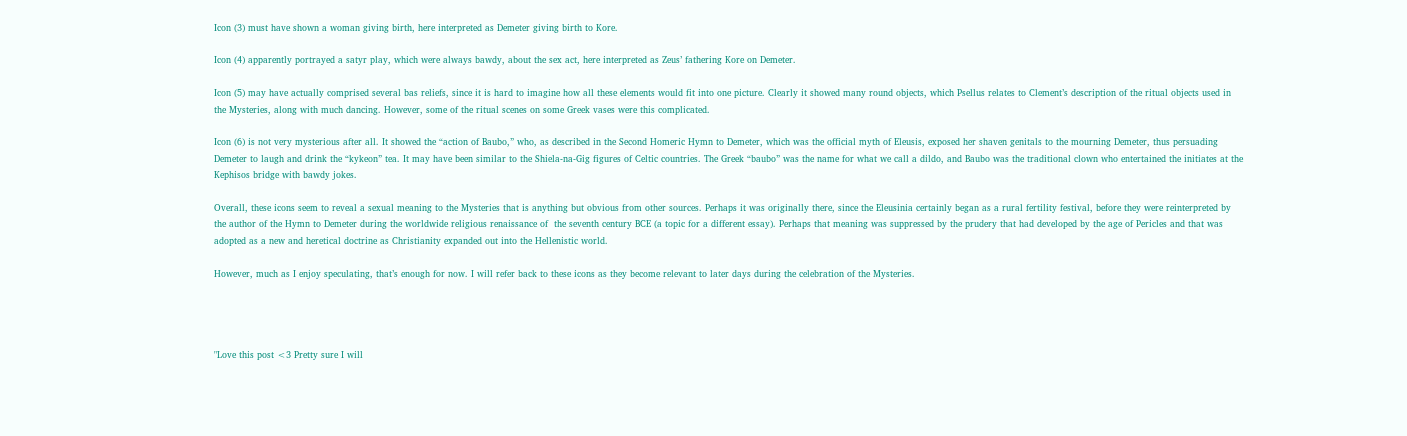Icon (3) must have shown a woman giving birth, here interpreted as Demeter giving birth to Kore.

Icon (4) apparently portrayed a satyr play, which were always bawdy, about the sex act, here interpreted as Zeus’ fathering Kore on Demeter.

Icon (5) may have actually comprised several bas reliefs, since it is hard to imagine how all these elements would fit into one picture. Clearly it showed many round objects, which Psellus relates to Clement’s description of the ritual objects used in the Mysteries, along with much dancing. However, some of the ritual scenes on some Greek vases were this complicated.

Icon (6) is not very mysterious after all. It showed the “action of Baubo,” who, as described in the Second Homeric Hymn to Demeter, which was the official myth of Eleusis, exposed her shaven genitals to the mourning Demeter, thus persuading Demeter to laugh and drink the “kykeon” tea. It may have been similar to the Shiela-na-Gig figures of Celtic countries. The Greek “baubo” was the name for what we call a dildo, and Baubo was the traditional clown who entertained the initiates at the Kephisos bridge with bawdy jokes.

Overall, these icons seem to reveal a sexual meaning to the Mysteries that is anything but obvious from other sources. Perhaps it was originally there, since the Eleusinia certainly began as a rural fertility festival, before they were reinterpreted by the author of the Hymn to Demeter during the worldwide religious renaissance of  the seventh century BCE (a topic for a different essay). Perhaps that meaning was suppressed by the prudery that had developed by the age of Pericles and that was adopted as a new and heretical doctrine as Christianity expanded out into the Hellenistic world.

However, much as I enjoy speculating, that’s enough for now. I will refer back to these icons as they become relevant to later days during the celebration of the Mysteries.




"Love this post <3 Pretty sure I will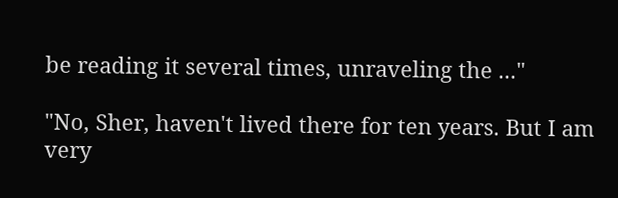be reading it several times, unraveling the ..."

"No, Sher, haven't lived there for ten years. But I am very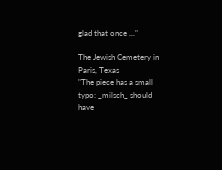glad that once ..."

The Jewish Cemetery in Paris, Texas
"The piece has a small typo: _milsch_ should have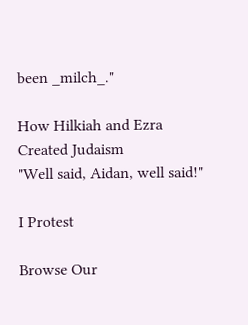been _milch_."

How Hilkiah and Ezra Created Judaism
"Well said, Aidan, well said!"

I Protest

Browse Our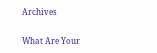Archives

What Are Your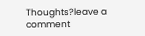Thoughts?leave a comment